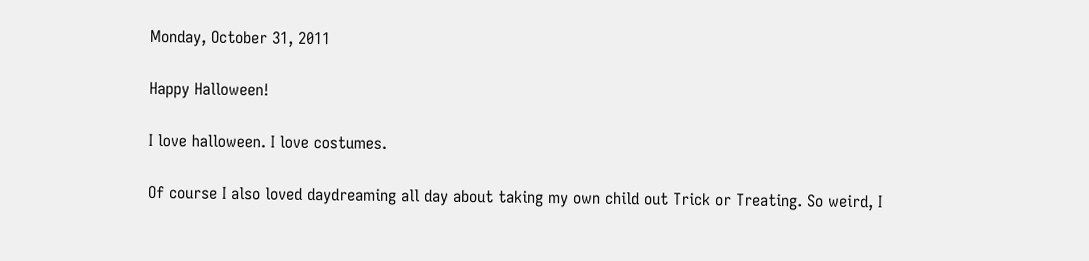Monday, October 31, 2011

Happy Halloween!

I love halloween. I love costumes.

Of course I also loved daydreaming all day about taking my own child out Trick or Treating. So weird, I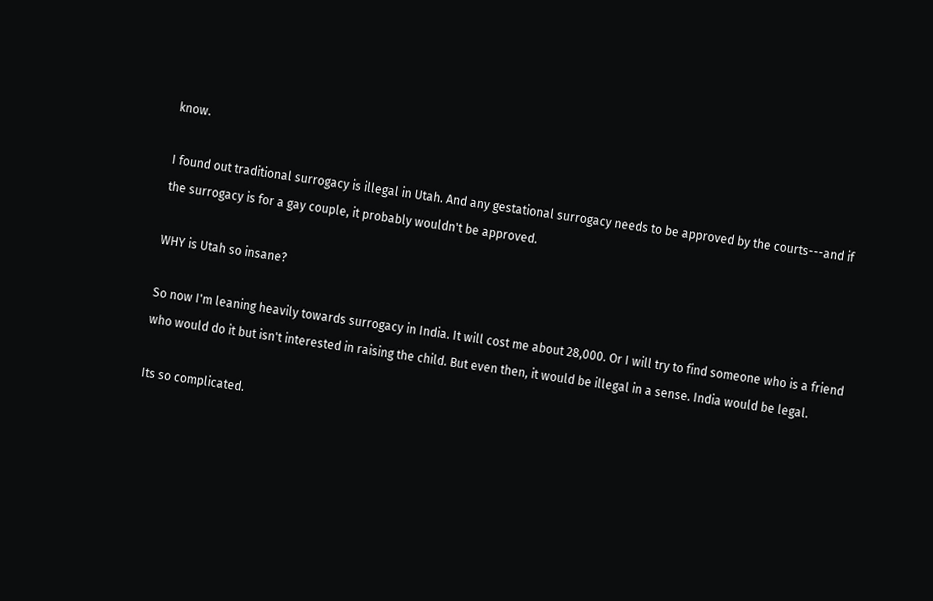know.

I found out traditional surrogacy is illegal in Utah. And any gestational surrogacy needs to be approved by the courts---and if the surrogacy is for a gay couple, it probably wouldn't be approved.

WHY is Utah so insane?

So now I'm leaning heavily towards surrogacy in India. It will cost me about 28,000. Or I will try to find someone who is a friend who would do it but isn't interested in raising the child. But even then, it would be illegal in a sense. India would be legal.

Its so complicated.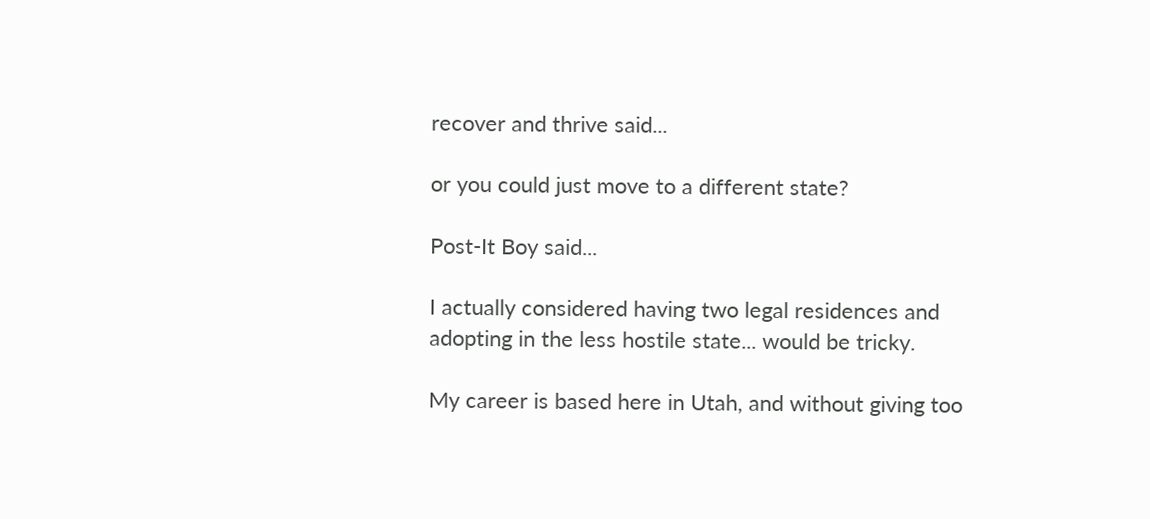recover and thrive said...

or you could just move to a different state?

Post-It Boy said...

I actually considered having two legal residences and adopting in the less hostile state... would be tricky.

My career is based here in Utah, and without giving too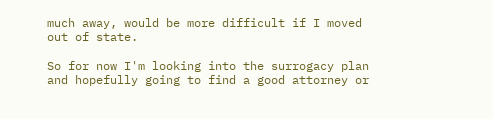much away, would be more difficult if I moved out of state.

So for now I'm looking into the surrogacy plan and hopefully going to find a good attorney or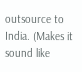outsource to India. (Makes it sound like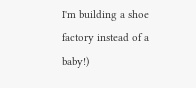I'm building a shoe factory instead of a baby!)